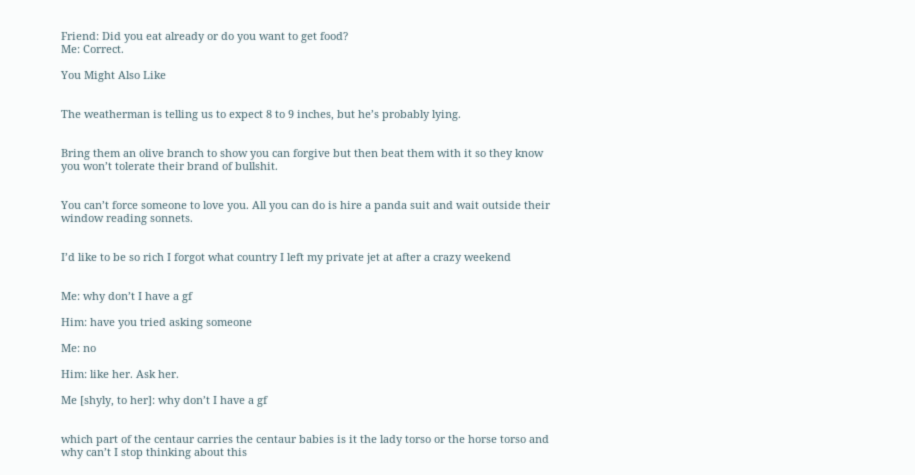Friend: Did you eat already or do you want to get food?
Me: Correct.

You Might Also Like


The weatherman is telling us to expect 8 to 9 inches, but he’s probably lying.


Bring them an olive branch to show you can forgive but then beat them with it so they know you won’t tolerate their brand of bullshit.


You can’t force someone to love you. All you can do is hire a panda suit and wait outside their window reading sonnets.


I’d like to be so rich I forgot what country I left my private jet at after a crazy weekend


Me: why don’t I have a gf

Him: have you tried asking someone

Me: no

Him: like her. Ask her.

Me [shyly, to her]: why don’t I have a gf


which part of the centaur carries the centaur babies is it the lady torso or the horse torso and why can’t I stop thinking about this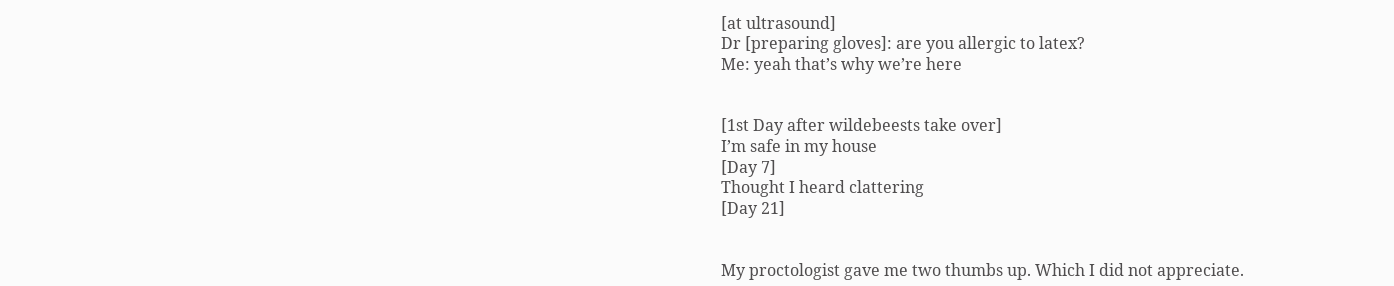[at ultrasound]
Dr [preparing gloves]: are you allergic to latex?
Me: yeah that’s why we’re here


[1st Day after wildebeests take over]
I’m safe in my house
[Day 7]
Thought I heard clattering
[Day 21]


My proctologist gave me two thumbs up. Which I did not appreciate.